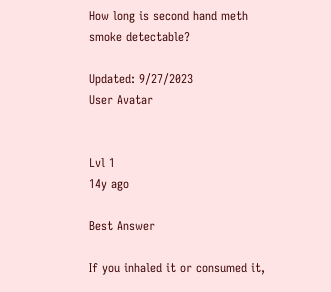How long is second hand meth smoke detectable?

Updated: 9/27/2023
User Avatar


Lvl 1
14y ago

Best Answer

If you inhaled it or consumed it,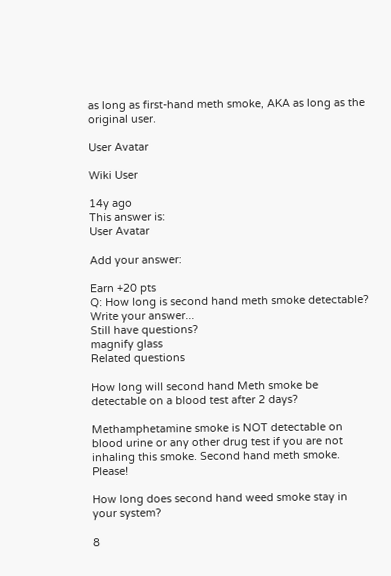as long as first-hand meth smoke, AKA as long as the original user.

User Avatar

Wiki User

14y ago
This answer is:
User Avatar

Add your answer:

Earn +20 pts
Q: How long is second hand meth smoke detectable?
Write your answer...
Still have questions?
magnify glass
Related questions

How long will second hand Meth smoke be detectable on a blood test after 2 days?

Methamphetamine smoke is NOT detectable on blood urine or any other drug test if you are not inhaling this smoke. Second hand meth smoke. Please!

How long does second hand weed smoke stay in your system?

8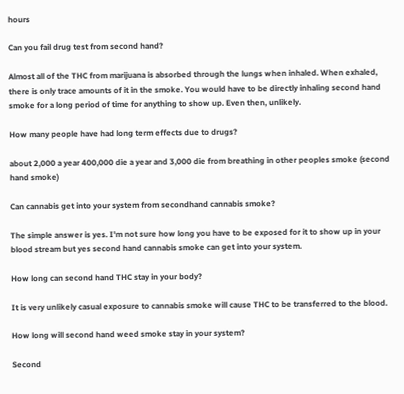hours

Can you fail drug test from second hand?

Almost all of the THC from marijuana is absorbed through the lungs when inhaled. When exhaled, there is only trace amounts of it in the smoke. You would have to be directly inhaling second hand smoke for a long period of time for anything to show up. Even then, unlikely.

How many people have had long term effects due to drugs?

about 2,000 a year 400,000 die a year and 3,000 die from breathing in other peoples smoke (second hand smoke)

Can cannabis get into your system from secondhand cannabis smoke?

The simple answer is yes. I'm not sure how long you have to be exposed for it to show up in your blood stream but yes second hand cannabis smoke can get into your system.

How long can second hand THC stay in your body?

It is very unlikely casual exposure to cannabis smoke will cause THC to be transferred to the blood.

How long will second hand weed smoke stay in your system?

Second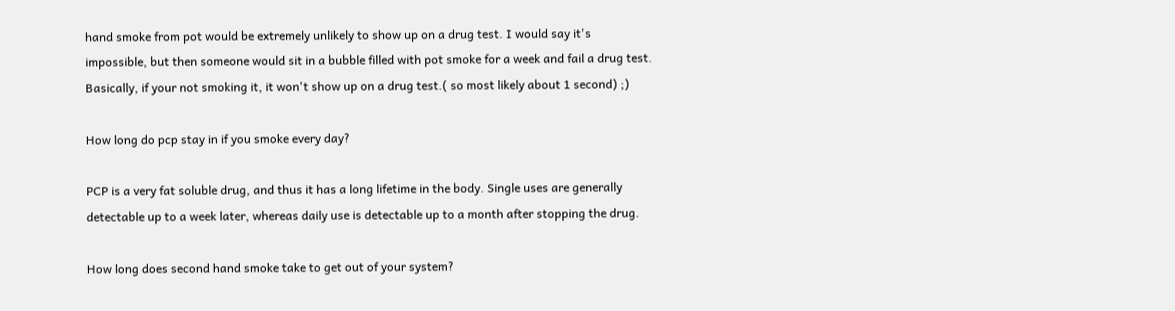hand smoke from pot would be extremely unlikely to show up on a drug test. I would say it's impossible, but then someone would sit in a bubble filled with pot smoke for a week and fail a drug test. Basically, if your not smoking it, it won't show up on a drug test.( so most likely about 1 second) ;)

How long do pcp stay in if you smoke every day?

PCP is a very fat soluble drug, and thus it has a long lifetime in the body. Single uses are generally detectable up to a week later, whereas daily use is detectable up to a month after stopping the drug.

How long does second hand smoke take to get out of your system?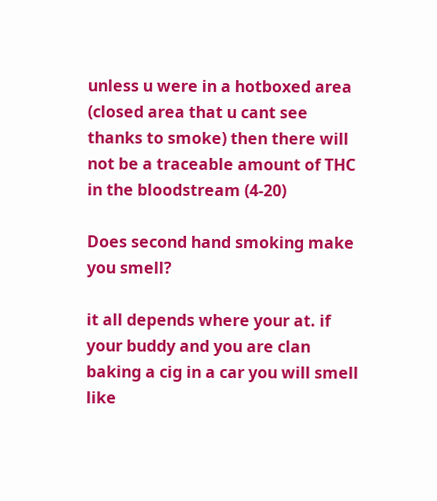unless u were in a hotboxed area (closed area that u cant see thanks to smoke) then there will not be a traceable amount of THC in the bloodstream (4-20)

Does second hand smoking make you smell?

it all depends where your at. if your buddy and you are clan baking a cig in a car you will smell like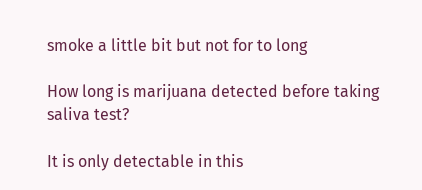smoke a little bit but not for to long

How long is marijuana detected before taking saliva test?

It is only detectable in this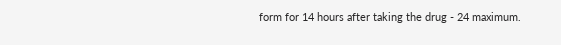form for 14 hours after taking the drug - 24 maximum.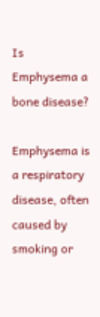Is Emphysema a bone disease?

Emphysema is a respiratory disease, often caused by smoking or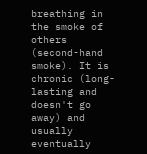breathing in the smoke of others (second-hand smoke). It is chronic (long-lasting and doesn't go away) and usually eventually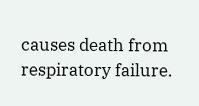causes death from respiratory failure.